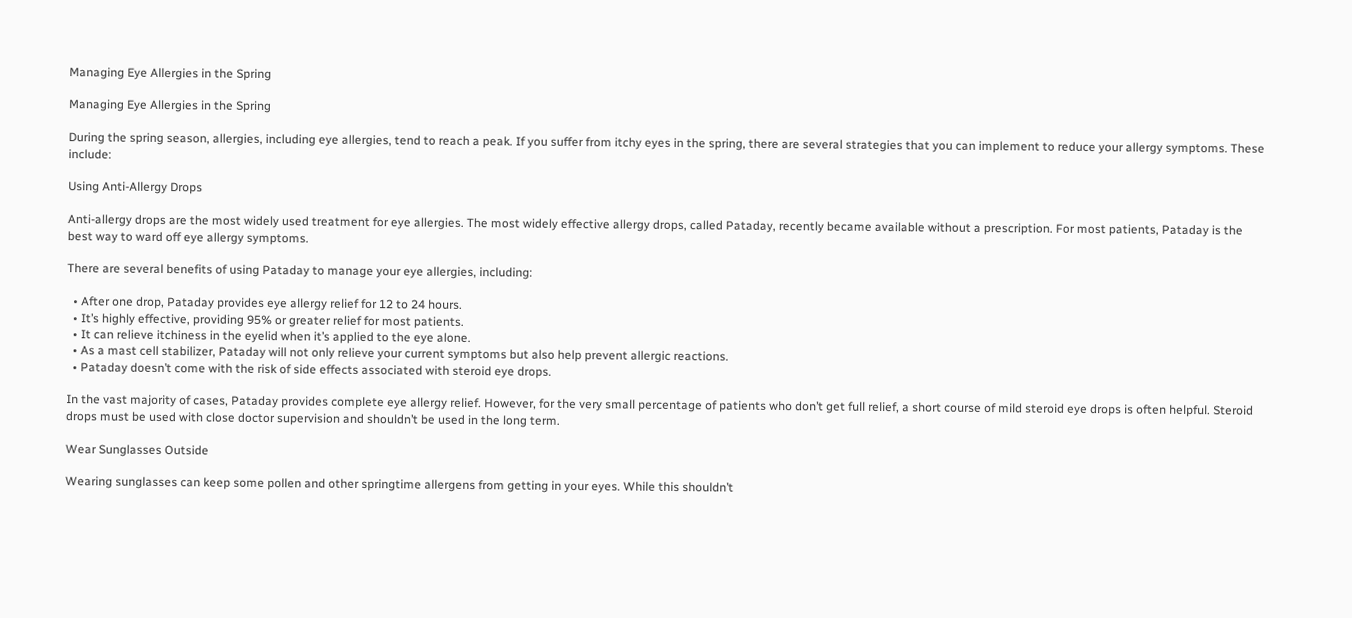Managing Eye Allergies in the Spring

Managing Eye Allergies in the Spring

During the spring season, allergies, including eye allergies, tend to reach a peak. If you suffer from itchy eyes in the spring, there are several strategies that you can implement to reduce your allergy symptoms. These include:

Using Anti-Allergy Drops

Anti-allergy drops are the most widely used treatment for eye allergies. The most widely effective allergy drops, called Pataday, recently became available without a prescription. For most patients, Pataday is the best way to ward off eye allergy symptoms.

There are several benefits of using Pataday to manage your eye allergies, including:

  • After one drop, Pataday provides eye allergy relief for 12 to 24 hours.
  • It’s highly effective, providing 95% or greater relief for most patients.
  • It can relieve itchiness in the eyelid when it’s applied to the eye alone.
  • As a mast cell stabilizer, Pataday will not only relieve your current symptoms but also help prevent allergic reactions.
  • Pataday doesn’t come with the risk of side effects associated with steroid eye drops.

In the vast majority of cases, Pataday provides complete eye allergy relief. However, for the very small percentage of patients who don’t get full relief, a short course of mild steroid eye drops is often helpful. Steroid drops must be used with close doctor supervision and shouldn’t be used in the long term.

Wear Sunglasses Outside

Wearing sunglasses can keep some pollen and other springtime allergens from getting in your eyes. While this shouldn’t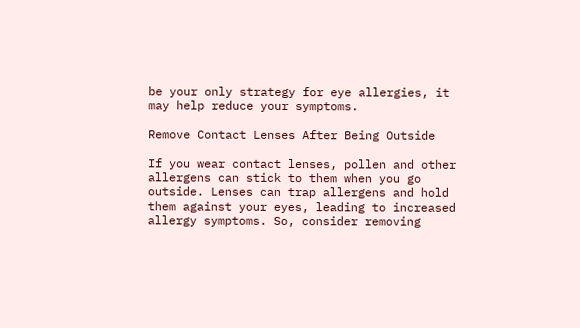be your only strategy for eye allergies, it may help reduce your symptoms.

Remove Contact Lenses After Being Outside

If you wear contact lenses, pollen and other allergens can stick to them when you go outside. Lenses can trap allergens and hold them against your eyes, leading to increased allergy symptoms. So, consider removing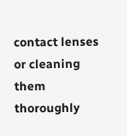contact lenses or cleaning them thoroughly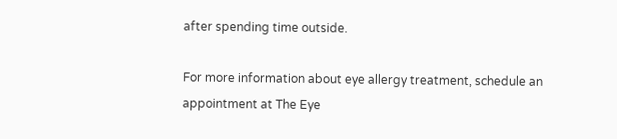after spending time outside.

For more information about eye allergy treatment, schedule an appointment at The Eye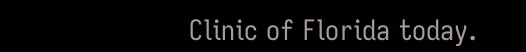Clinic of Florida today.